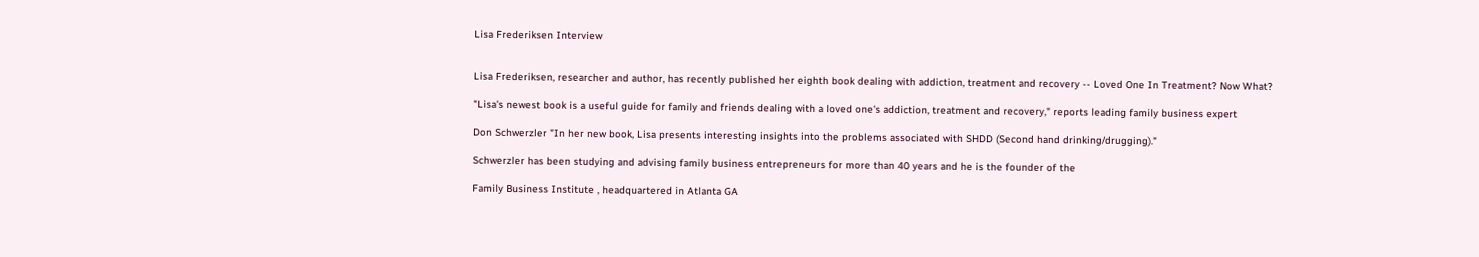Lisa Frederiksen Interview


Lisa Frederiksen, researcher and author, has recently published her eighth book dealing with addiction, treatment and recovery -- Loved One In Treatment? Now What?

"Lisa's newest book is a useful guide for family and friends dealing with a loved one's addiction, treatment and recovery," reports leading family business expert

Don Schwerzler "In her new book, Lisa presents interesting insights into the problems associated with SHDD (Second hand drinking/drugging)."

Schwerzler has been studying and advising family business entrepreneurs for more than 40 years and he is the founder of the

Family Business Institute , headquartered in Atlanta GA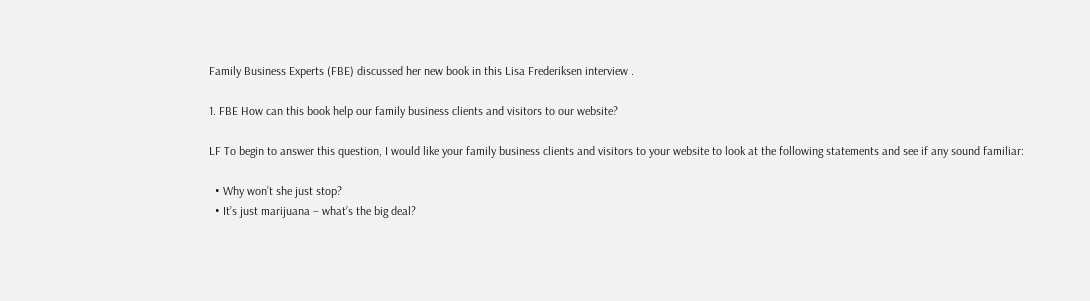Family Business Experts (FBE) discussed her new book in this Lisa Frederiksen interview .

1. FBE How can this book help our family business clients and visitors to our website?

LF To begin to answer this question, I would like your family business clients and visitors to your website to look at the following statements and see if any sound familiar:

  • Why won’t she just stop?
  • It’s just marijuana – what’s the big deal?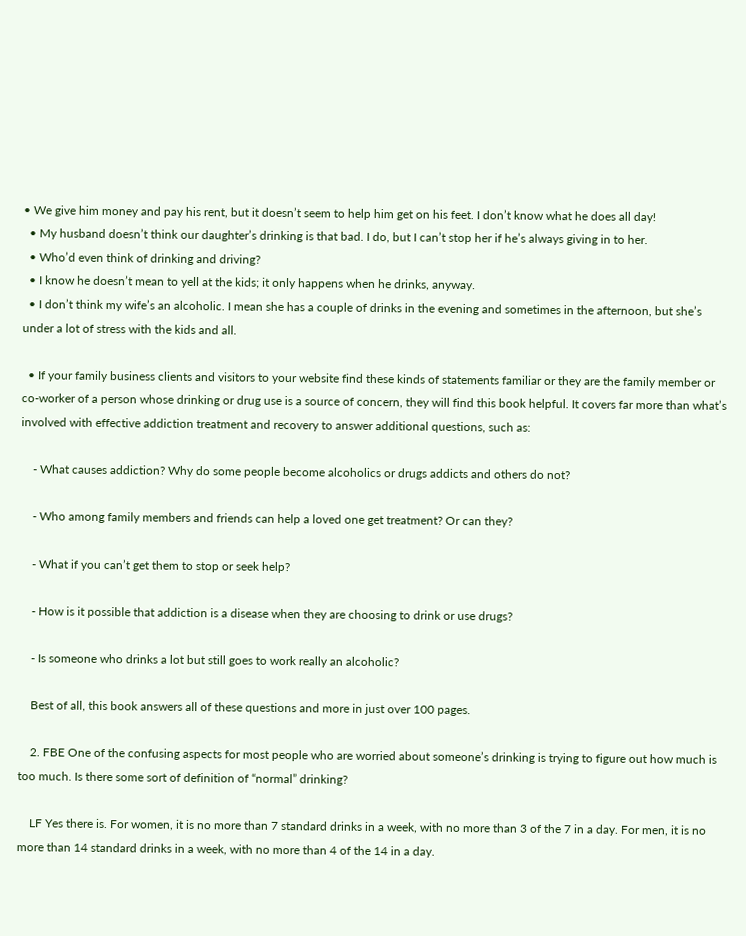• We give him money and pay his rent, but it doesn’t seem to help him get on his feet. I don’t know what he does all day!
  • My husband doesn’t think our daughter’s drinking is that bad. I do, but I can’t stop her if he’s always giving in to her.
  • Who’d even think of drinking and driving?
  • I know he doesn’t mean to yell at the kids; it only happens when he drinks, anyway.
  • I don’t think my wife’s an alcoholic. I mean she has a couple of drinks in the evening and sometimes in the afternoon, but she’s under a lot of stress with the kids and all.

  • If your family business clients and visitors to your website find these kinds of statements familiar or they are the family member or co-worker of a person whose drinking or drug use is a source of concern, they will find this book helpful. It covers far more than what’s involved with effective addiction treatment and recovery to answer additional questions, such as:

    - What causes addiction? Why do some people become alcoholics or drugs addicts and others do not?

    - Who among family members and friends can help a loved one get treatment? Or can they?

    - What if you can’t get them to stop or seek help?

    - How is it possible that addiction is a disease when they are choosing to drink or use drugs?

    - Is someone who drinks a lot but still goes to work really an alcoholic?

    Best of all, this book answers all of these questions and more in just over 100 pages.

    2. FBE One of the confusing aspects for most people who are worried about someone’s drinking is trying to figure out how much is too much. Is there some sort of definition of “normal” drinking?

    LF Yes there is. For women, it is no more than 7 standard drinks in a week, with no more than 3 of the 7 in a day. For men, it is no more than 14 standard drinks in a week, with no more than 4 of the 14 in a day.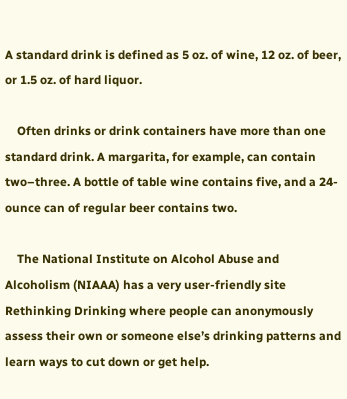A standard drink is defined as 5 oz. of wine, 12 oz. of beer, or 1.5 oz. of hard liquor.

    Often drinks or drink containers have more than one standard drink. A margarita, for example, can contain two–three. A bottle of table wine contains five, and a 24-ounce can of regular beer contains two.

    The National Institute on Alcohol Abuse and Alcoholism (NIAAA) has a very user-friendly site Rethinking Drinking where people can anonymously assess their own or someone else’s drinking patterns and learn ways to cut down or get help.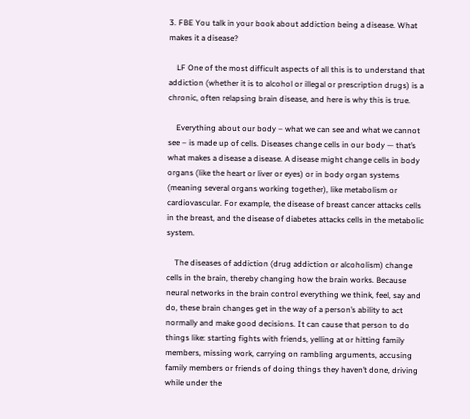3. FBE You talk in your book about addiction being a disease. What makes it a disease?

    LF One of the most difficult aspects of all this is to understand that addiction (whether it is to alcohol or illegal or prescription drugs) is a chronic, often relapsing brain disease, and here is why this is true.

    Everything about our body – what we can see and what we cannot see – is made up of cells. Diseases change cells in our body — that’s what makes a disease a disease. A disease might change cells in body organs (like the heart or liver or eyes) or in body organ systems (meaning several organs working together), like metabolism or cardiovascular. For example, the disease of breast cancer attacks cells in the breast, and the disease of diabetes attacks cells in the metabolic system.

    The diseases of addiction (drug addiction or alcoholism) change cells in the brain, thereby changing how the brain works. Because neural networks in the brain control everything we think, feel, say and do, these brain changes get in the way of a person’s ability to act normally and make good decisions. It can cause that person to do things like: starting fights with friends, yelling at or hitting family members, missing work, carrying on rambling arguments, accusing family members or friends of doing things they haven’t done, driving while under the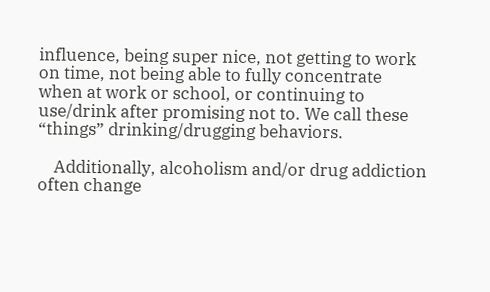influence, being super nice, not getting to work on time, not being able to fully concentrate when at work or school, or continuing to use/drink after promising not to. We call these “things” drinking/drugging behaviors.

    Additionally, alcoholism and/or drug addiction often change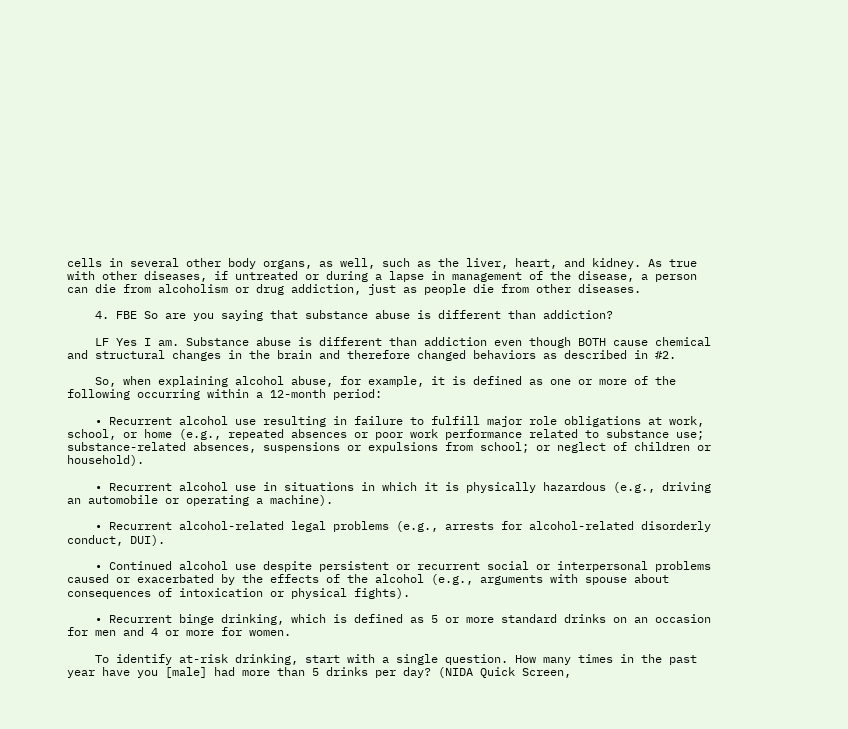cells in several other body organs, as well, such as the liver, heart, and kidney. As true with other diseases, if untreated or during a lapse in management of the disease, a person can die from alcoholism or drug addiction, just as people die from other diseases.

    4. FBE So are you saying that substance abuse is different than addiction?

    LF Yes I am. Substance abuse is different than addiction even though BOTH cause chemical and structural changes in the brain and therefore changed behaviors as described in #2.

    So, when explaining alcohol abuse, for example, it is defined as one or more of the following occurring within a 12-month period:

    • Recurrent alcohol use resulting in failure to fulfill major role obligations at work, school, or home (e.g., repeated absences or poor work performance related to substance use; substance-related absences, suspensions or expulsions from school; or neglect of children or household).

    • Recurrent alcohol use in situations in which it is physically hazardous (e.g., driving an automobile or operating a machine).

    • Recurrent alcohol-related legal problems (e.g., arrests for alcohol-related disorderly conduct, DUI).

    • Continued alcohol use despite persistent or recurrent social or interpersonal problems caused or exacerbated by the effects of the alcohol (e.g., arguments with spouse about consequences of intoxication or physical fights).

    • Recurrent binge drinking, which is defined as 5 or more standard drinks on an occasion for men and 4 or more for women.

    To identify at-risk drinking, start with a single question. How many times in the past year have you [male] had more than 5 drinks per day? (NIDA Quick Screen,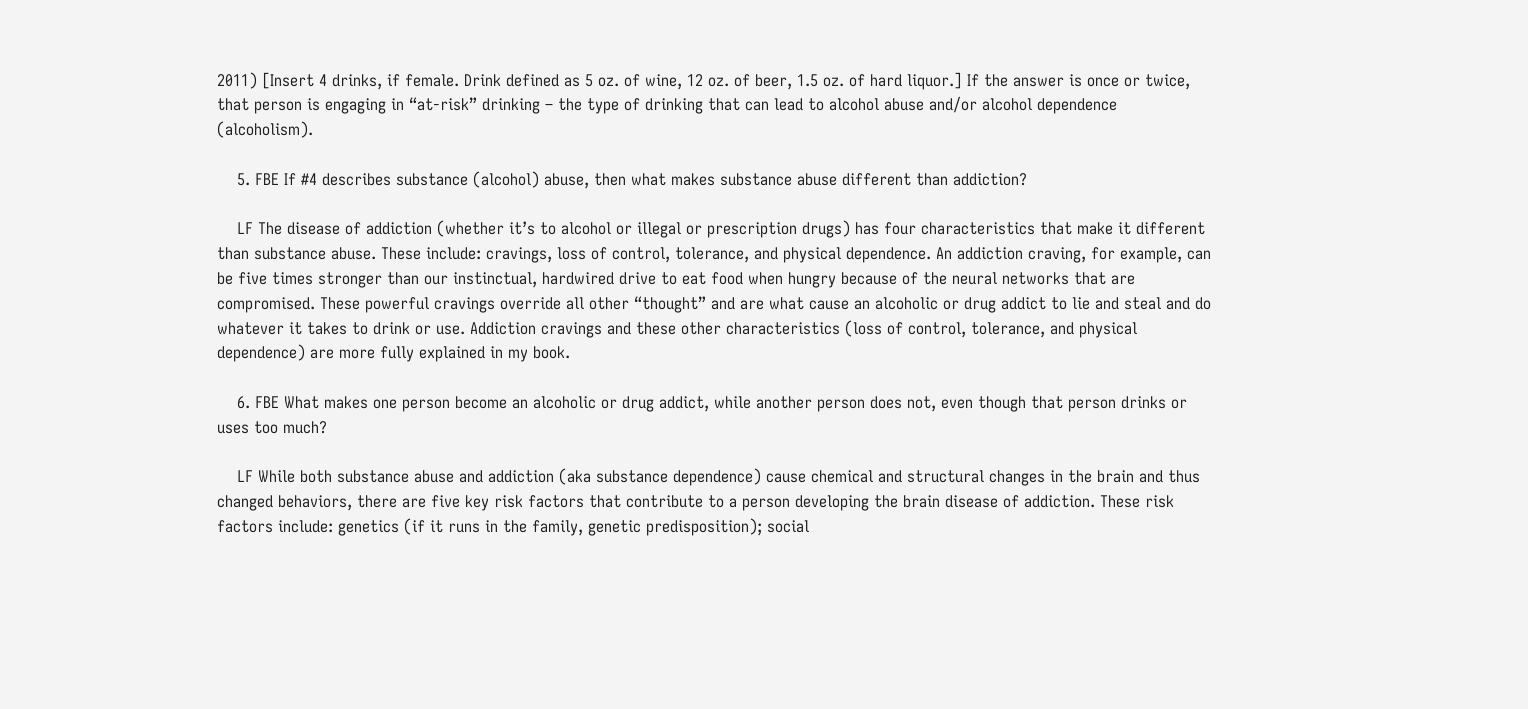2011) [Insert 4 drinks, if female. Drink defined as 5 oz. of wine, 12 oz. of beer, 1.5 oz. of hard liquor.] If the answer is once or twice, that person is engaging in “at-risk” drinking – the type of drinking that can lead to alcohol abuse and/or alcohol dependence (alcoholism).

    5. FBE If #4 describes substance (alcohol) abuse, then what makes substance abuse different than addiction?

    LF The disease of addiction (whether it’s to alcohol or illegal or prescription drugs) has four characteristics that make it different than substance abuse. These include: cravings, loss of control, tolerance, and physical dependence. An addiction craving, for example, can be five times stronger than our instinctual, hardwired drive to eat food when hungry because of the neural networks that are compromised. These powerful cravings override all other “thought” and are what cause an alcoholic or drug addict to lie and steal and do whatever it takes to drink or use. Addiction cravings and these other characteristics (loss of control, tolerance, and physical dependence) are more fully explained in my book.

    6. FBE What makes one person become an alcoholic or drug addict, while another person does not, even though that person drinks or uses too much?

    LF While both substance abuse and addiction (aka substance dependence) cause chemical and structural changes in the brain and thus changed behaviors, there are five key risk factors that contribute to a person developing the brain disease of addiction. These risk factors include: genetics (if it runs in the family, genetic predisposition); social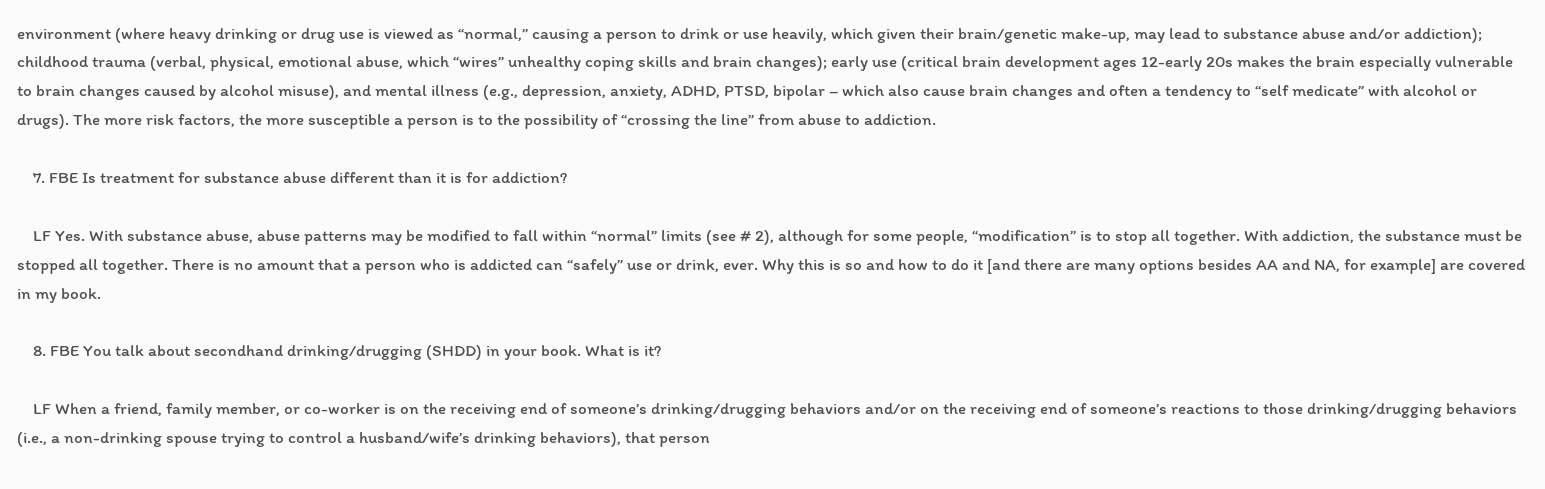environment (where heavy drinking or drug use is viewed as “normal,” causing a person to drink or use heavily, which given their brain/genetic make-up, may lead to substance abuse and/or addiction); childhood trauma (verbal, physical, emotional abuse, which “wires” unhealthy coping skills and brain changes); early use (critical brain development ages 12-early 20s makes the brain especially vulnerable to brain changes caused by alcohol misuse), and mental illness (e.g., depression, anxiety, ADHD, PTSD, bipolar – which also cause brain changes and often a tendency to “self medicate” with alcohol or drugs). The more risk factors, the more susceptible a person is to the possibility of “crossing the line” from abuse to addiction.

    7. FBE Is treatment for substance abuse different than it is for addiction?

    LF Yes. With substance abuse, abuse patterns may be modified to fall within “normal” limits (see # 2), although for some people, “modification” is to stop all together. With addiction, the substance must be stopped all together. There is no amount that a person who is addicted can “safely” use or drink, ever. Why this is so and how to do it [and there are many options besides AA and NA, for example] are covered in my book.

    8. FBE You talk about secondhand drinking/drugging (SHDD) in your book. What is it?

    LF When a friend, family member, or co-worker is on the receiving end of someone’s drinking/drugging behaviors and/or on the receiving end of someone’s reactions to those drinking/drugging behaviors (i.e., a non-drinking spouse trying to control a husband/wife’s drinking behaviors), that person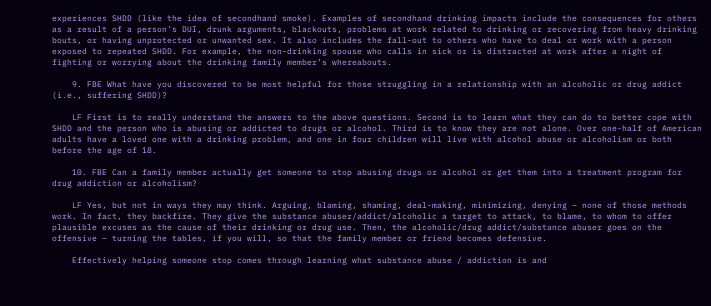experiences SHDD (like the idea of secondhand smoke). Examples of secondhand drinking impacts include the consequences for others as a result of a person’s DUI, drunk arguments, blackouts, problems at work related to drinking or recovering from heavy drinking bouts, or having unprotected or unwanted sex. It also includes the fall-out to others who have to deal or work with a person exposed to repeated SHDD. For example, the non-drinking spouse who calls in sick or is distracted at work after a night of fighting or worrying about the drinking family member’s whereabouts.

    9. FBE What have you discovered to be most helpful for those struggling in a relationship with an alcoholic or drug addict (i.e., suffering SHDD)?

    LF First is to really understand the answers to the above questions. Second is to learn what they can do to better cope with SHDD and the person who is abusing or addicted to drugs or alcohol. Third is to know they are not alone. Over one-half of American adults have a loved one with a drinking problem, and one in four children will live with alcohol abuse or alcoholism or both before the age of 18.

    10. FBE Can a family member actually get someone to stop abusing drugs or alcohol or get them into a treatment program for drug addiction or alcoholism?

    LF Yes, but not in ways they may think. Arguing, blaming, shaming, deal-making, minimizing, denying – none of those methods work. In fact, they backfire. They give the substance abuser/addict/alcoholic a target to attack, to blame, to whom to offer plausible excuses as the cause of their drinking or drug use. Then, the alcoholic/drug addict/substance abuser goes on the offensive – turning the tables, if you will, so that the family member or friend becomes defensive.

    Effectively helping someone stop comes through learning what substance abuse / addiction is and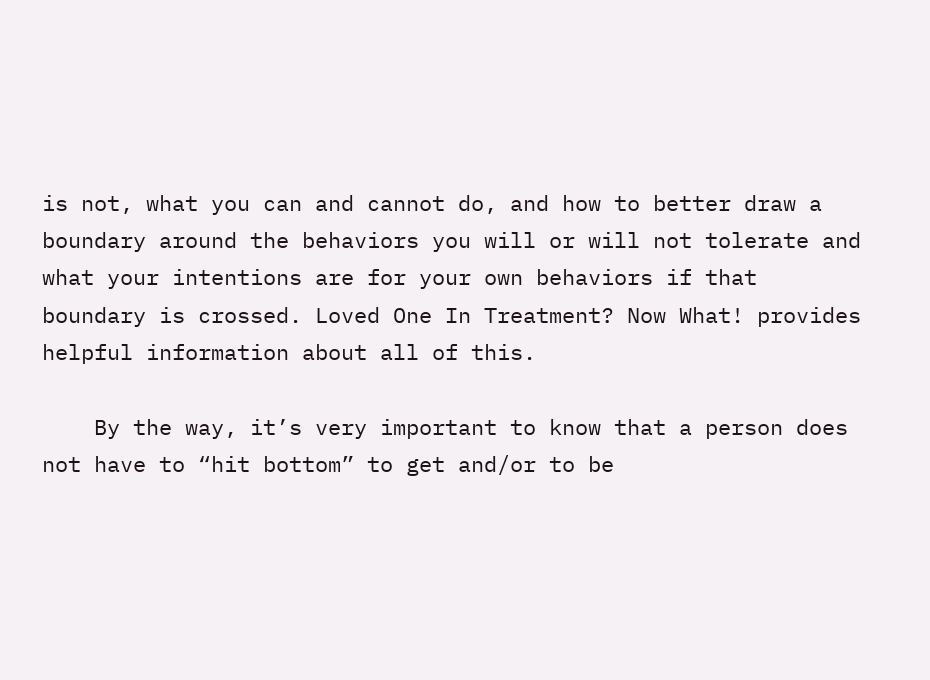is not, what you can and cannot do, and how to better draw a boundary around the behaviors you will or will not tolerate and what your intentions are for your own behaviors if that boundary is crossed. Loved One In Treatment? Now What! provides helpful information about all of this.

    By the way, it’s very important to know that a person does not have to “hit bottom” to get and/or to be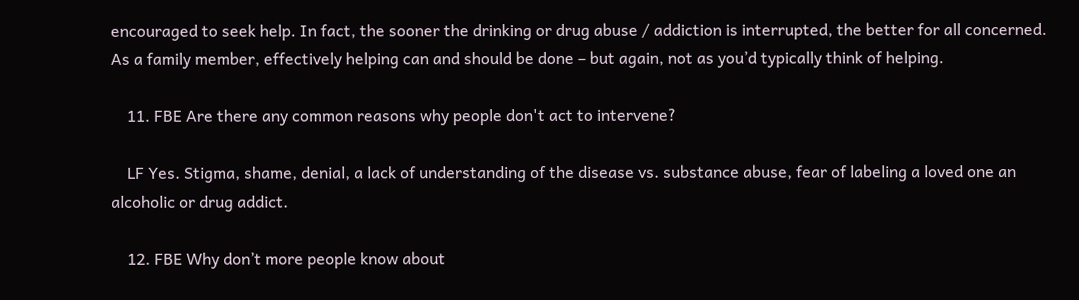encouraged to seek help. In fact, the sooner the drinking or drug abuse / addiction is interrupted, the better for all concerned. As a family member, effectively helping can and should be done – but again, not as you’d typically think of helping.

    11. FBE Are there any common reasons why people don't act to intervene?

    LF Yes. Stigma, shame, denial, a lack of understanding of the disease vs. substance abuse, fear of labeling a loved one an alcoholic or drug addict.

    12. FBE Why don’t more people know about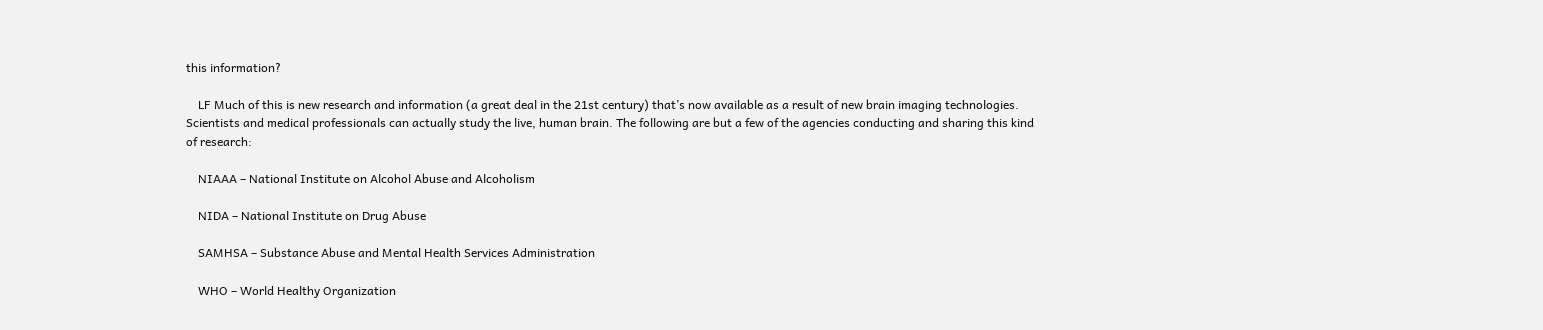this information?

    LF Much of this is new research and information (a great deal in the 21st century) that’s now available as a result of new brain imaging technologies. Scientists and medical professionals can actually study the live, human brain. The following are but a few of the agencies conducting and sharing this kind of research:

    NIAAA – National Institute on Alcohol Abuse and Alcoholism

    NIDA – National Institute on Drug Abuse

    SAMHSA – Substance Abuse and Mental Health Services Administration

    WHO – World Healthy Organization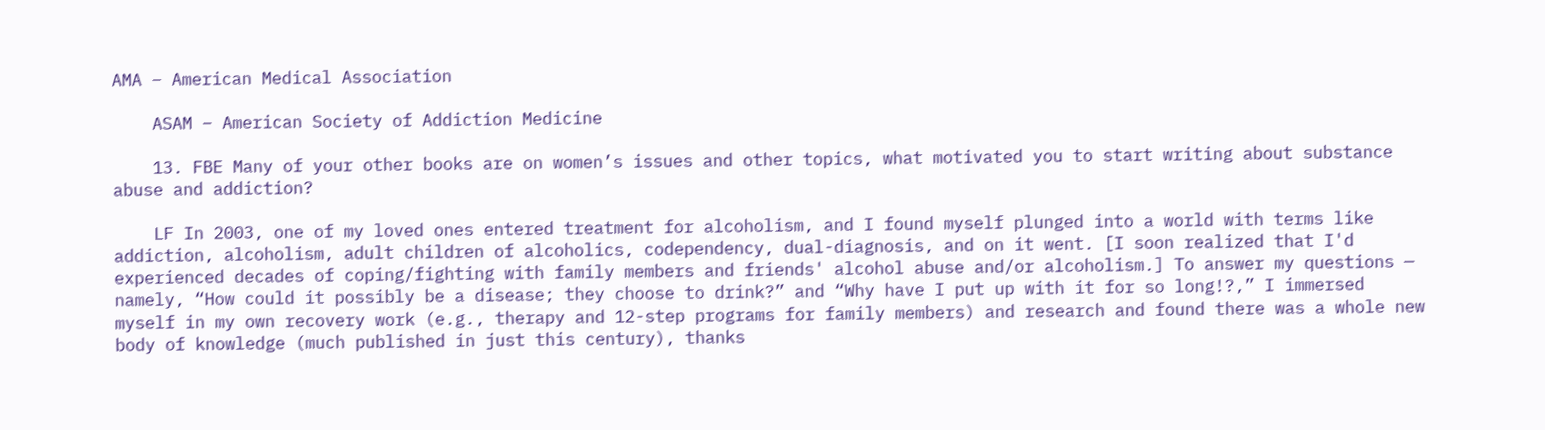AMA – American Medical Association

    ASAM – American Society of Addiction Medicine

    13. FBE Many of your other books are on women’s issues and other topics, what motivated you to start writing about substance abuse and addiction?

    LF In 2003, one of my loved ones entered treatment for alcoholism, and I found myself plunged into a world with terms like addiction, alcoholism, adult children of alcoholics, codependency, dual-diagnosis, and on it went. [I soon realized that I'd experienced decades of coping/fighting with family members and friends' alcohol abuse and/or alcoholism.] To answer my questions — namely, “How could it possibly be a disease; they choose to drink?” and “Why have I put up with it for so long!?,” I immersed myself in my own recovery work (e.g., therapy and 12-step programs for family members) and research and found there was a whole new body of knowledge (much published in just this century), thanks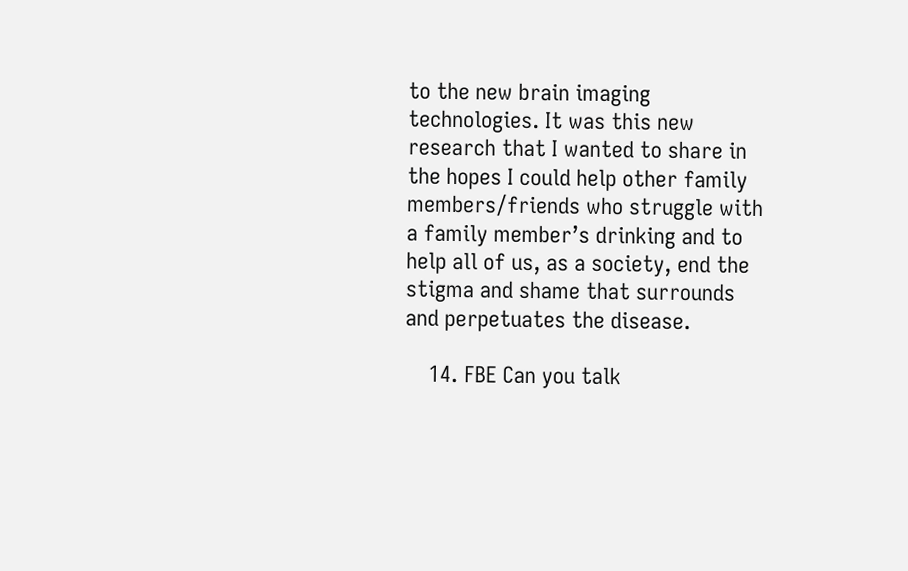to the new brain imaging technologies. It was this new research that I wanted to share in the hopes I could help other family members/friends who struggle with a family member’s drinking and to help all of us, as a society, end the stigma and shame that surrounds and perpetuates the disease.

    14. FBE Can you talk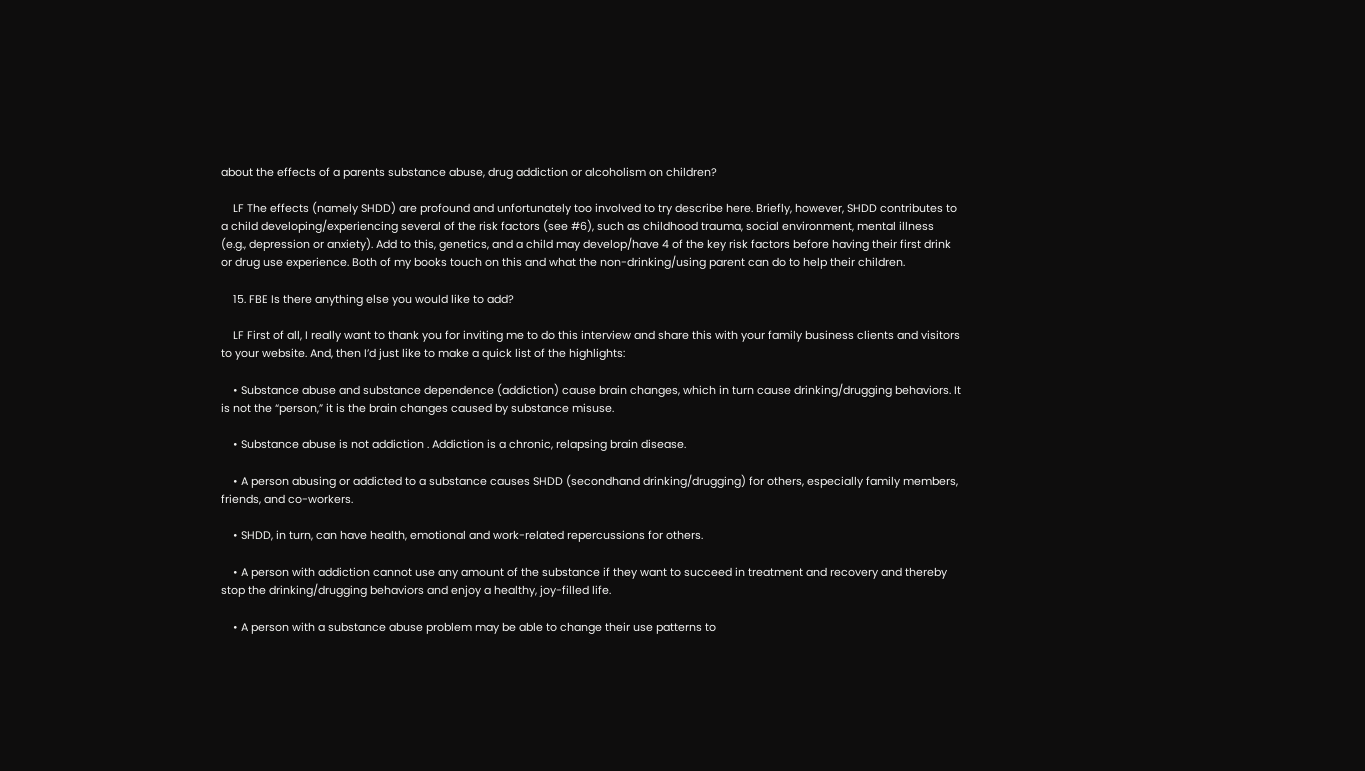about the effects of a parents substance abuse, drug addiction or alcoholism on children?

    LF The effects (namely SHDD) are profound and unfortunately too involved to try describe here. Briefly, however, SHDD contributes to a child developing/experiencing several of the risk factors (see #6), such as childhood trauma, social environment, mental illness (e.g., depression or anxiety). Add to this, genetics, and a child may develop/have 4 of the key risk factors before having their first drink or drug use experience. Both of my books touch on this and what the non-drinking/using parent can do to help their children.

    15. FBE Is there anything else you would like to add?

    LF First of all, I really want to thank you for inviting me to do this interview and share this with your family business clients and visitors to your website. And, then I’d just like to make a quick list of the highlights:

    • Substance abuse and substance dependence (addiction) cause brain changes, which in turn cause drinking/drugging behaviors. It is not the “person,” it is the brain changes caused by substance misuse.

    • Substance abuse is not addiction . Addiction is a chronic, relapsing brain disease.

    • A person abusing or addicted to a substance causes SHDD (secondhand drinking/drugging) for others, especially family members, friends, and co-workers.

    • SHDD, in turn, can have health, emotional and work-related repercussions for others.

    • A person with addiction cannot use any amount of the substance if they want to succeed in treatment and recovery and thereby stop the drinking/drugging behaviors and enjoy a healthy, joy-filled life.

    • A person with a substance abuse problem may be able to change their use patterns to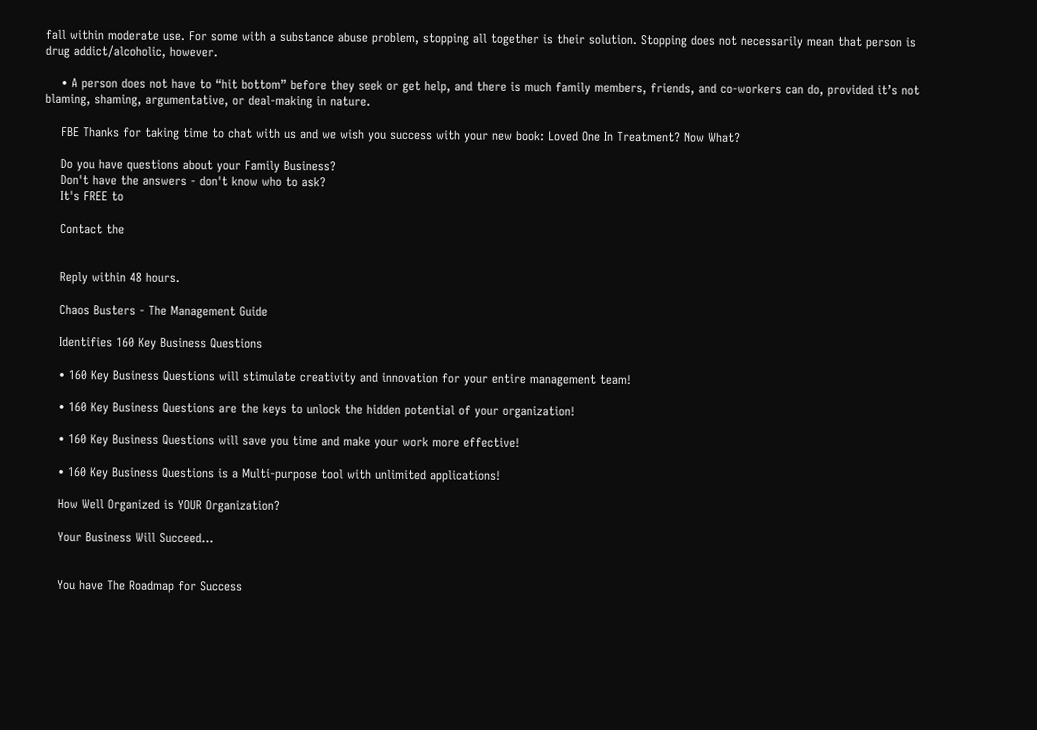fall within moderate use. For some with a substance abuse problem, stopping all together is their solution. Stopping does not necessarily mean that person is drug addict/alcoholic, however.

    • A person does not have to “hit bottom” before they seek or get help, and there is much family members, friends, and co-workers can do, provided it’s not blaming, shaming, argumentative, or deal-making in nature.

    FBE Thanks for taking time to chat with us and we wish you success with your new book: Loved One In Treatment? Now What?

    Do you have questions about your Family Business?
    Don't have the answers - don't know who to ask?
    It's FREE to

    Contact the


    Reply within 48 hours.

    Chaos Busters - The Management Guide

    Identifies 160 Key Business Questions

    • 160 Key Business Questions will stimulate creativity and innovation for your entire management team!

    • 160 Key Business Questions are the keys to unlock the hidden potential of your organization!

    • 160 Key Business Questions will save you time and make your work more effective!

    • 160 Key Business Questions is a Multi-purpose tool with unlimited applications!

    How Well Organized is YOUR Organization?

    Your Business Will Succeed...


    You have The Roadmap for Success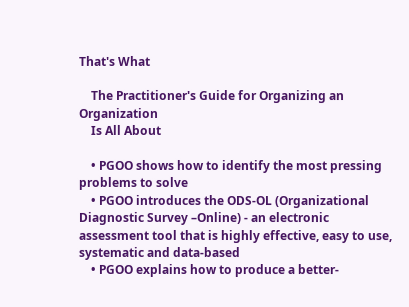That's What

    The Practitioner's Guide for Organizing an Organization
    Is All About

    • PGOO shows how to identify the most pressing problems to solve
    • PGOO introduces the ODS-OL (Organizational Diagnostic Survey –Online) - an electronic assessment tool that is highly effective, easy to use, systematic and data-based
    • PGOO explains how to produce a better-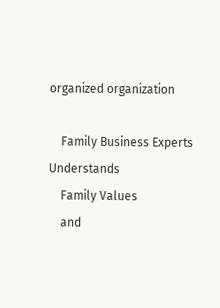organized organization

    Family Business Experts Understands
    Family Values
    and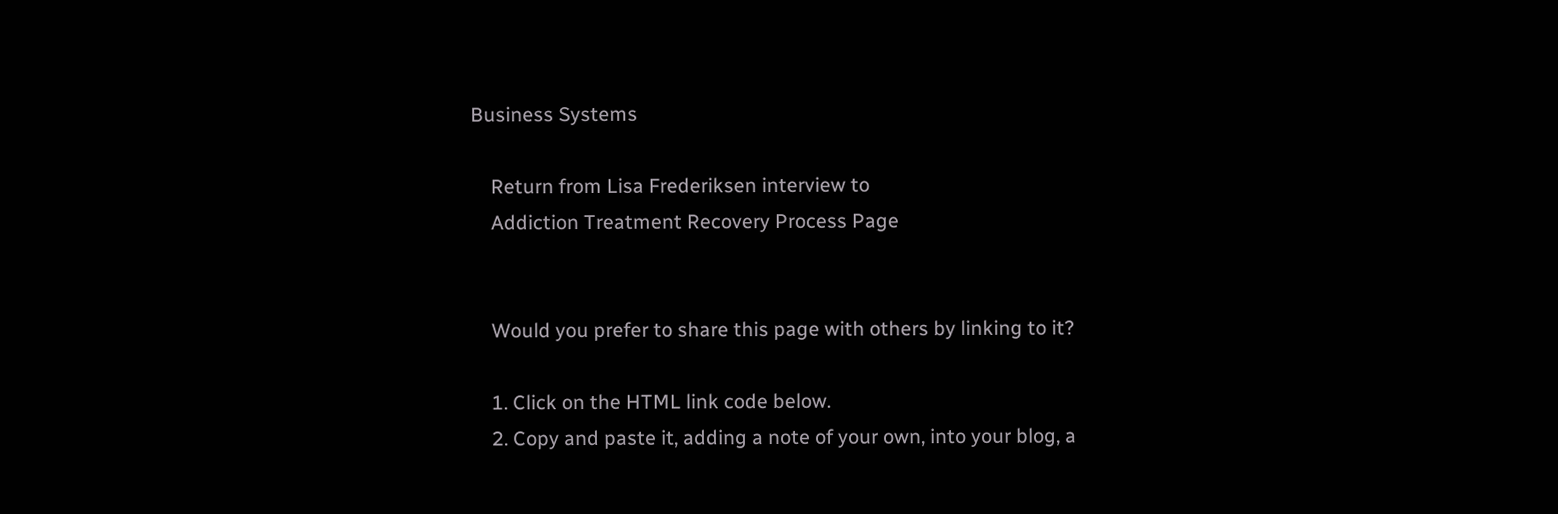Business Systems

    Return from Lisa Frederiksen interview to
    Addiction Treatment Recovery Process Page


    Would you prefer to share this page with others by linking to it?

    1. Click on the HTML link code below.
    2. Copy and paste it, adding a note of your own, into your blog, a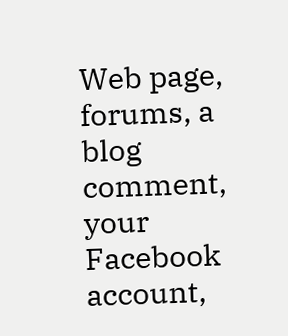Web page, forums, a blog comment, your Facebook account,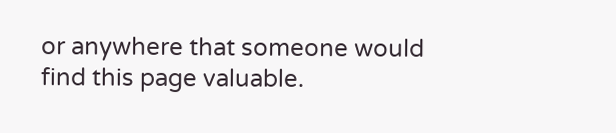or anywhere that someone would find this page valuable.